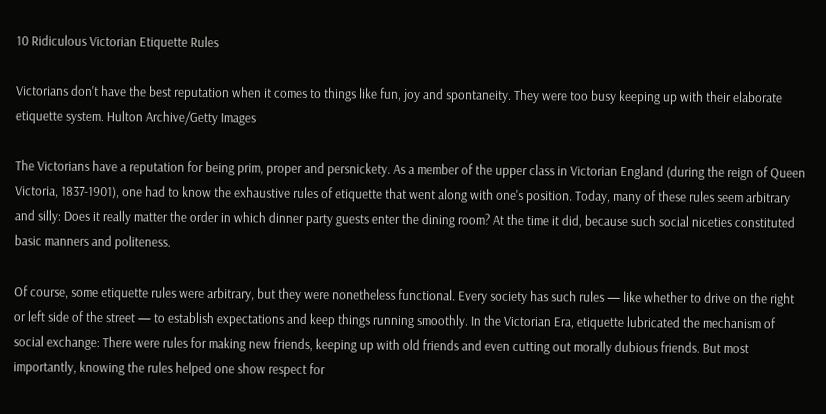10 Ridiculous Victorian Etiquette Rules

Victorians don't have the best reputation when it comes to things like fun, joy and spontaneity. They were too busy keeping up with their elaborate etiquette system. Hulton Archive/Getty Images

The Victorians have a reputation for being prim, proper and persnickety. As a member of the upper class in Victorian England (during the reign of Queen Victoria, 1837-1901), one had to know the exhaustive rules of etiquette that went along with one's position. Today, many of these rules seem arbitrary and silly: Does it really matter the order in which dinner party guests enter the dining room? At the time it did, because such social niceties constituted basic manners and politeness.

Of course, some etiquette rules were arbitrary, but they were nonetheless functional. Every society has such rules — like whether to drive on the right or left side of the street — to establish expectations and keep things running smoothly. In the Victorian Era, etiquette lubricated the mechanism of social exchange: There were rules for making new friends, keeping up with old friends and even cutting out morally dubious friends. But most importantly, knowing the rules helped one show respect for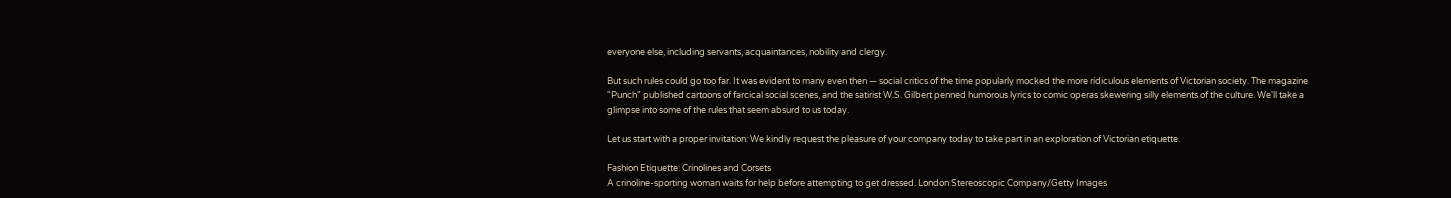everyone else, including servants, acquaintances, nobility and clergy.

But such rules could go too far. It was evident to many even then — social critics of the time popularly mocked the more ridiculous elements of Victorian society. The magazine "Punch" published cartoons of farcical social scenes, and the satirist W.S. Gilbert penned humorous lyrics to comic operas skewering silly elements of the culture. We'll take a glimpse into some of the rules that seem absurd to us today.

Let us start with a proper invitation: We kindly request the pleasure of your company today to take part in an exploration of Victorian etiquette.

Fashion Etiquette: Crinolines and Corsets
A crinoline-sporting woman waits for help before attempting to get dressed. London Stereoscopic Company/Getty Images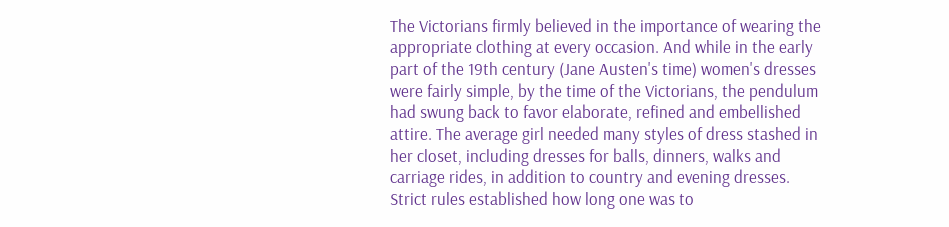The Victorians firmly believed in the importance of wearing the appropriate clothing at every occasion. And while in the early part of the 19th century (Jane Austen's time) women's dresses were fairly simple, by the time of the Victorians, the pendulum had swung back to favor elaborate, refined and embellished attire. The average girl needed many styles of dress stashed in her closet, including dresses for balls, dinners, walks and carriage rides, in addition to country and evening dresses. Strict rules established how long one was to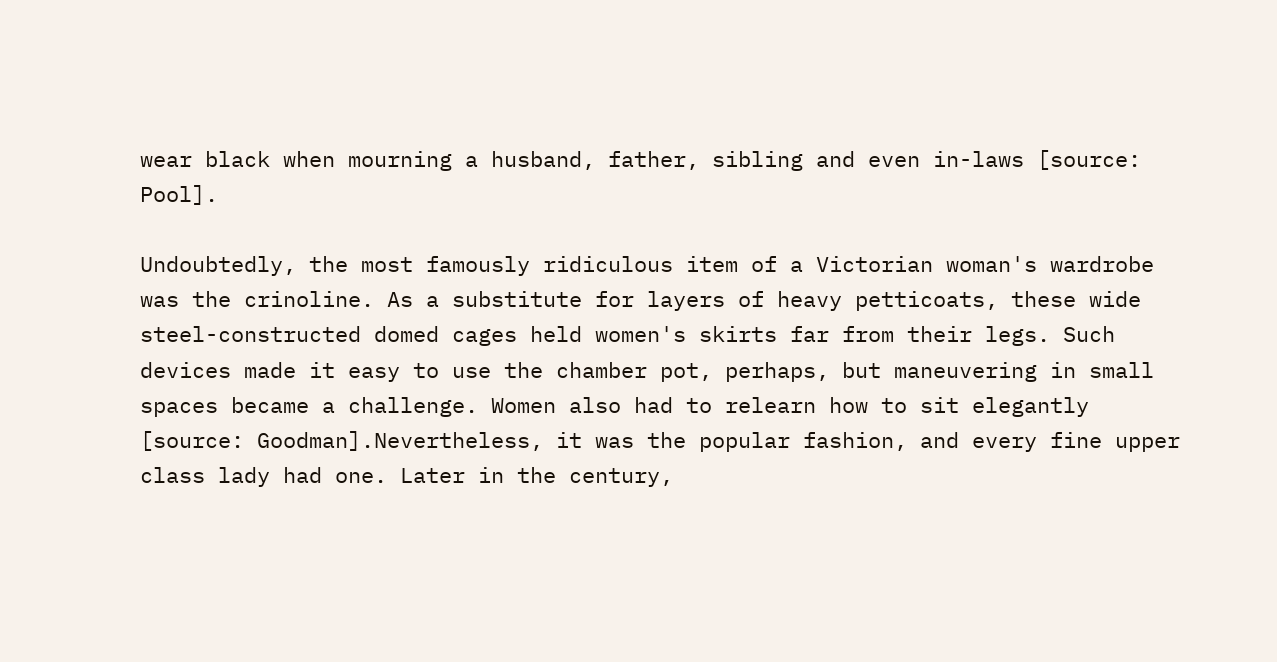wear black when mourning a husband, father, sibling and even in-laws [source: Pool].

Undoubtedly, the most famously ridiculous item of a Victorian woman's wardrobe was the crinoline. As a substitute for layers of heavy petticoats, these wide steel-constructed domed cages held women's skirts far from their legs. Such devices made it easy to use the chamber pot, perhaps, but maneuvering in small spaces became a challenge. Women also had to relearn how to sit elegantly [source: Goodman].Nevertheless, it was the popular fashion, and every fine upper class lady had one. Later in the century,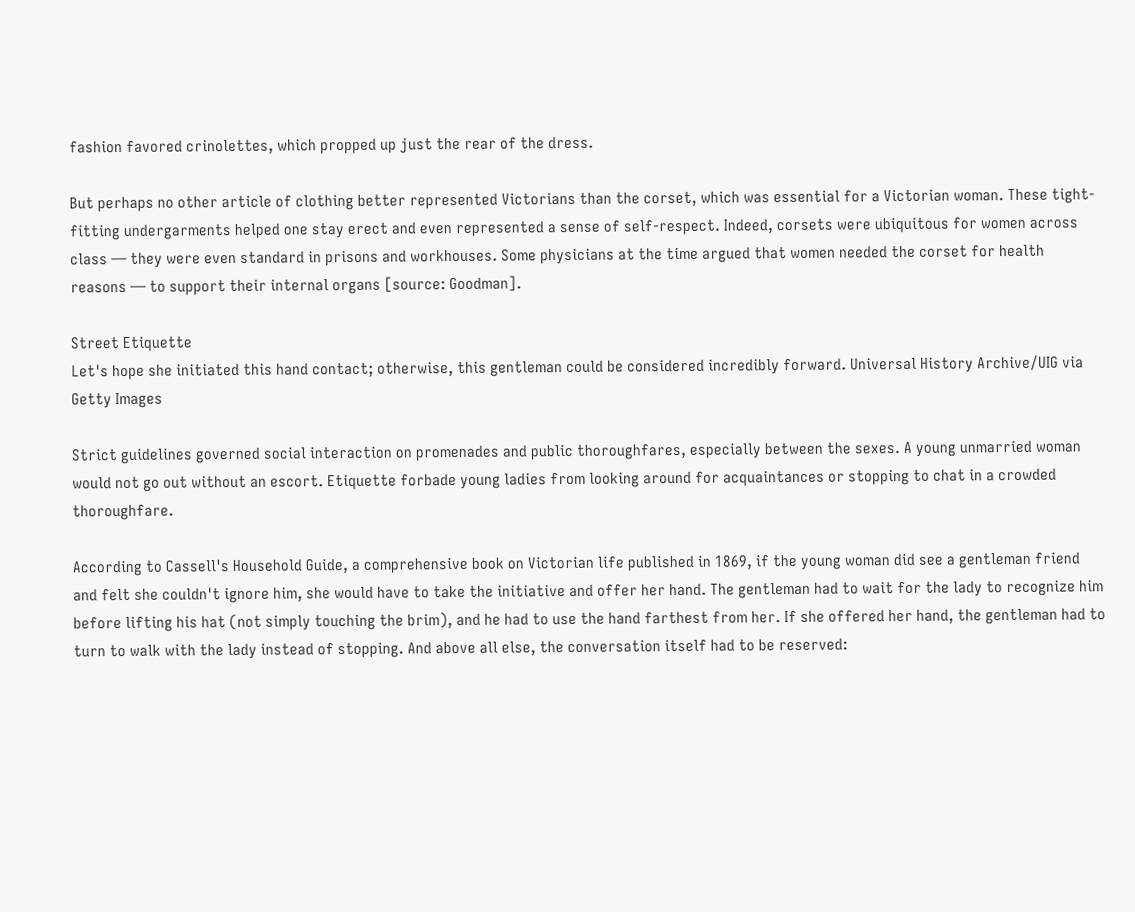fashion favored crinolettes, which propped up just the rear of the dress.

But perhaps no other article of clothing better represented Victorians than the corset, which was essential for a Victorian woman. These tight-fitting undergarments helped one stay erect and even represented a sense of self-respect. Indeed, corsets were ubiquitous for women across class — they were even standard in prisons and workhouses. Some physicians at the time argued that women needed the corset for health reasons — to support their internal organs [source: Goodman].

Street Etiquette
Let's hope she initiated this hand contact; otherwise, this gentleman could be considered incredibly forward. Universal History Archive/UIG via Getty Images

Strict guidelines governed social interaction on promenades and public thoroughfares, especially between the sexes. A young unmarried woman would not go out without an escort. Etiquette forbade young ladies from looking around for acquaintances or stopping to chat in a crowded thoroughfare.

According to Cassell's Household Guide, a comprehensive book on Victorian life published in 1869, if the young woman did see a gentleman friend and felt she couldn't ignore him, she would have to take the initiative and offer her hand. The gentleman had to wait for the lady to recognize him before lifting his hat (not simply touching the brim), and he had to use the hand farthest from her. If she offered her hand, the gentleman had to turn to walk with the lady instead of stopping. And above all else, the conversation itself had to be reserved: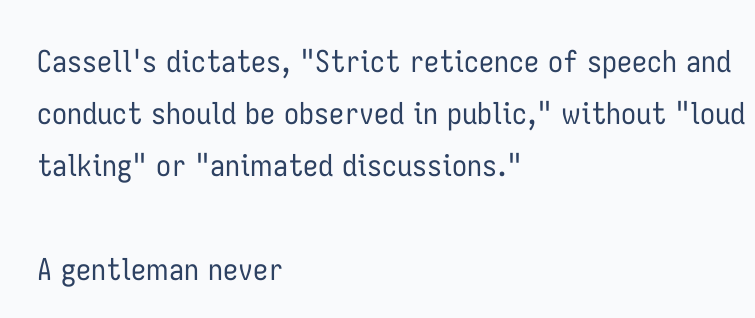Cassell's dictates, "Strict reticence of speech and conduct should be observed in public," without "loud talking" or "animated discussions."

A gentleman never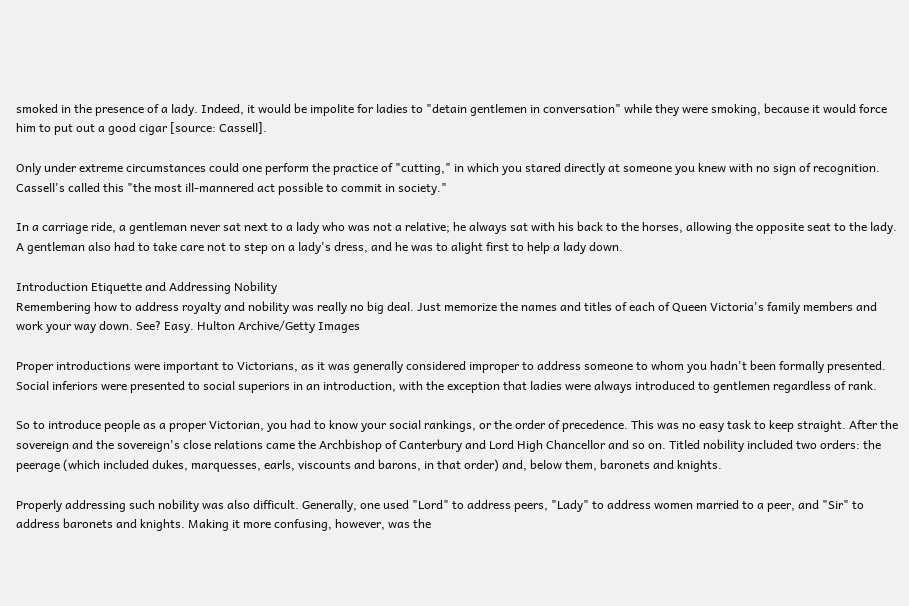smoked in the presence of a lady. Indeed, it would be impolite for ladies to "detain gentlemen in conversation" while they were smoking, because it would force him to put out a good cigar [source: Cassell].

Only under extreme circumstances could one perform the practice of "cutting," in which you stared directly at someone you knew with no sign of recognition. Cassell's called this "the most ill-mannered act possible to commit in society."

In a carriage ride, a gentleman never sat next to a lady who was not a relative; he always sat with his back to the horses, allowing the opposite seat to the lady. A gentleman also had to take care not to step on a lady's dress, and he was to alight first to help a lady down.

Introduction Etiquette and Addressing Nobility
Remembering how to address royalty and nobility was really no big deal. Just memorize the names and titles of each of Queen Victoria's family members and work your way down. See? Easy. Hulton Archive/Getty Images

Proper introductions were important to Victorians, as it was generally considered improper to address someone to whom you hadn't been formally presented. Social inferiors were presented to social superiors in an introduction, with the exception that ladies were always introduced to gentlemen regardless of rank.

So to introduce people as a proper Victorian, you had to know your social rankings, or the order of precedence. This was no easy task to keep straight. After the sovereign and the sovereign's close relations came the Archbishop of Canterbury and Lord High Chancellor and so on. Titled nobility included two orders: the peerage (which included dukes, marquesses, earls, viscounts and barons, in that order) and, below them, baronets and knights.

Properly addressing such nobility was also difficult. Generally, one used "Lord" to address peers, "Lady" to address women married to a peer, and "Sir" to address baronets and knights. Making it more confusing, however, was the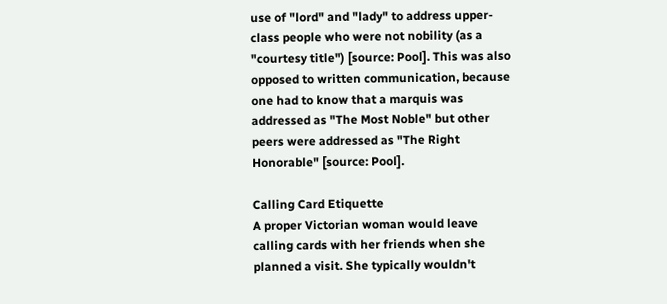use of "lord" and "lady" to address upper-class people who were not nobility (as a "courtesy title") [source: Pool]. This was also opposed to written communication, because one had to know that a marquis was addressed as "The Most Noble" but other peers were addressed as "The Right Honorable" [source: Pool].

Calling Card Etiquette
A proper Victorian woman would leave calling cards with her friends when she planned a visit. She typically wouldn't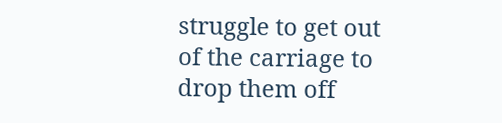struggle to get out of the carriage to drop them off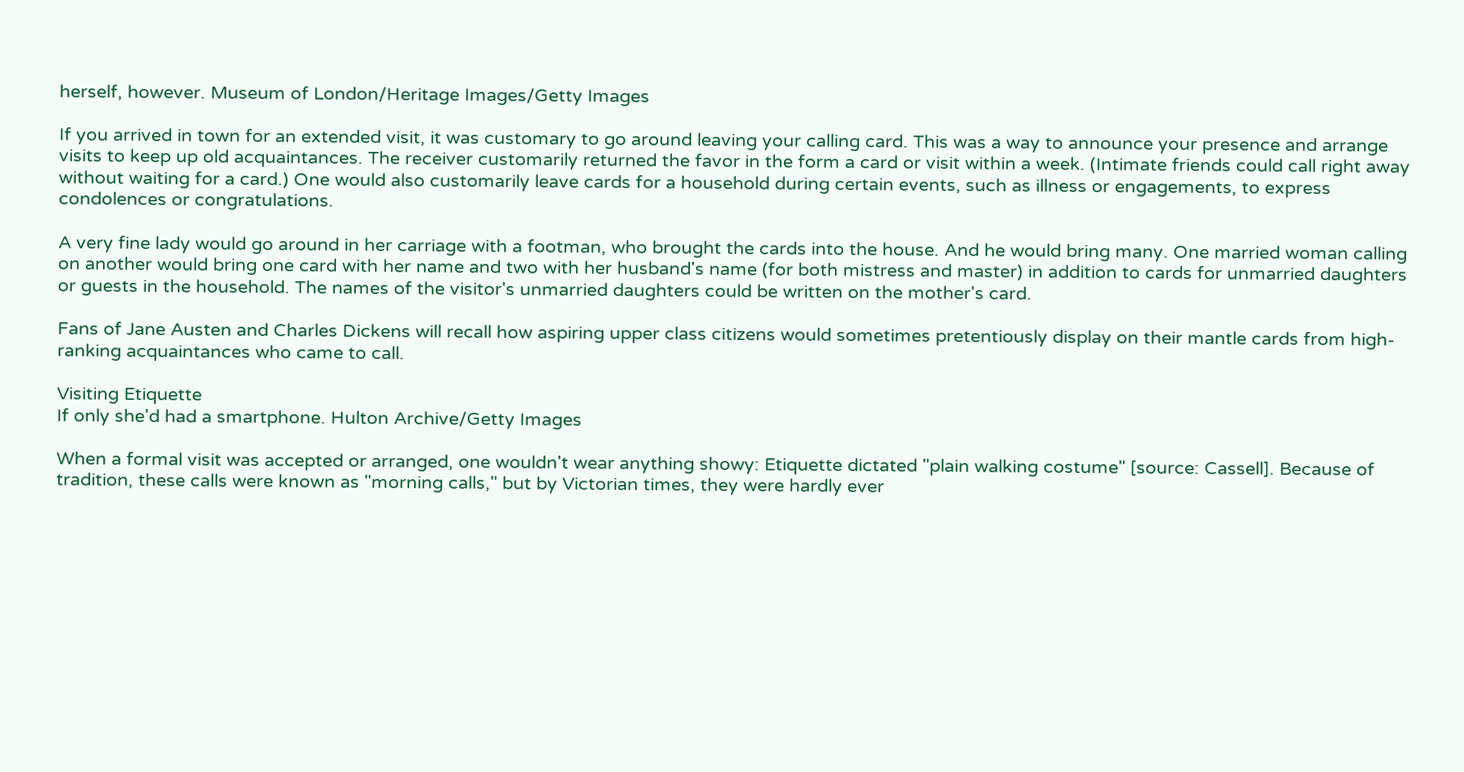herself, however. Museum of London/Heritage Images/Getty Images

If you arrived in town for an extended visit, it was customary to go around leaving your calling card. This was a way to announce your presence and arrange visits to keep up old acquaintances. The receiver customarily returned the favor in the form a card or visit within a week. (Intimate friends could call right away without waiting for a card.) One would also customarily leave cards for a household during certain events, such as illness or engagements, to express condolences or congratulations.

A very fine lady would go around in her carriage with a footman, who brought the cards into the house. And he would bring many. One married woman calling on another would bring one card with her name and two with her husband's name (for both mistress and master) in addition to cards for unmarried daughters or guests in the household. The names of the visitor's unmarried daughters could be written on the mother's card.

Fans of Jane Austen and Charles Dickens will recall how aspiring upper class citizens would sometimes pretentiously display on their mantle cards from high-ranking acquaintances who came to call.

Visiting Etiquette
If only she'd had a smartphone. Hulton Archive/Getty Images

When a formal visit was accepted or arranged, one wouldn't wear anything showy: Etiquette dictated "plain walking costume" [source: Cassell]. Because of tradition, these calls were known as "morning calls," but by Victorian times, they were hardly ever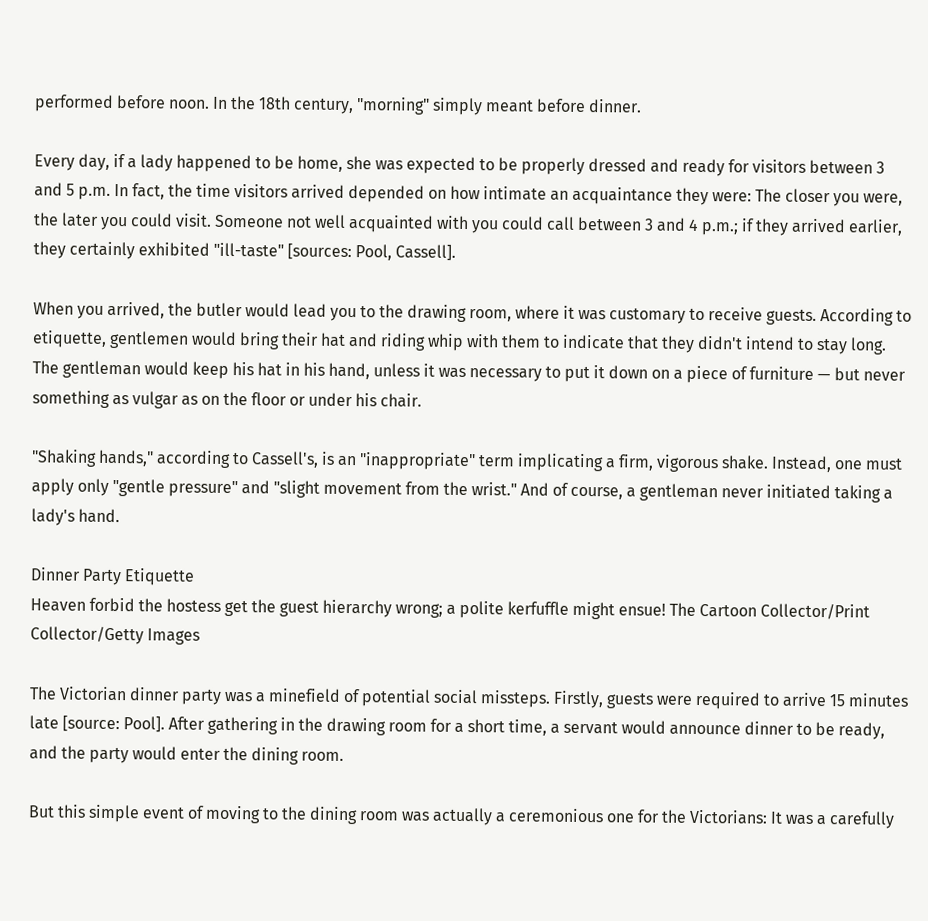performed before noon. In the 18th century, "morning" simply meant before dinner.

Every day, if a lady happened to be home, she was expected to be properly dressed and ready for visitors between 3 and 5 p.m. In fact, the time visitors arrived depended on how intimate an acquaintance they were: The closer you were, the later you could visit. Someone not well acquainted with you could call between 3 and 4 p.m.; if they arrived earlier, they certainly exhibited "ill-taste" [sources: Pool, Cassell].

When you arrived, the butler would lead you to the drawing room, where it was customary to receive guests. According to etiquette, gentlemen would bring their hat and riding whip with them to indicate that they didn't intend to stay long. The gentleman would keep his hat in his hand, unless it was necessary to put it down on a piece of furniture — but never something as vulgar as on the floor or under his chair.

"Shaking hands," according to Cassell's, is an "inappropriate" term implicating a firm, vigorous shake. Instead, one must apply only "gentle pressure" and "slight movement from the wrist." And of course, a gentleman never initiated taking a lady's hand.

Dinner Party Etiquette
Heaven forbid the hostess get the guest hierarchy wrong; a polite kerfuffle might ensue! The Cartoon Collector/Print Collector/Getty Images

The Victorian dinner party was a minefield of potential social missteps. Firstly, guests were required to arrive 15 minutes late [source: Pool]. After gathering in the drawing room for a short time, a servant would announce dinner to be ready, and the party would enter the dining room.

But this simple event of moving to the dining room was actually a ceremonious one for the Victorians: It was a carefully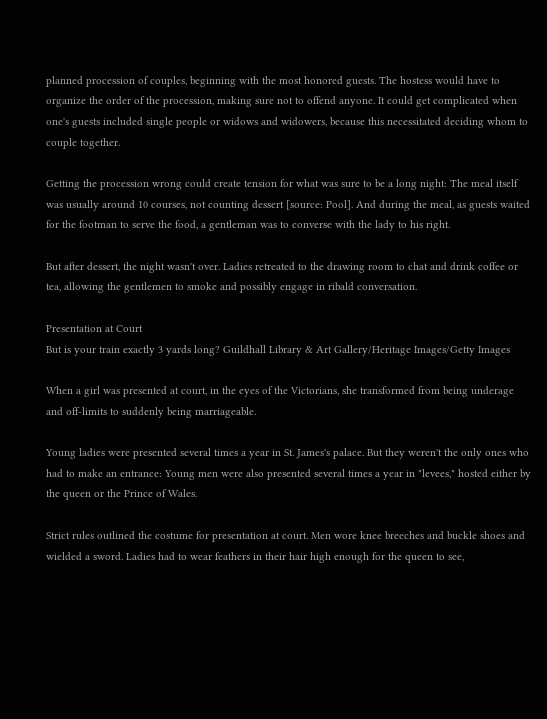planned procession of couples, beginning with the most honored guests. The hostess would have to organize the order of the procession, making sure not to offend anyone. It could get complicated when one's guests included single people or widows and widowers, because this necessitated deciding whom to couple together.

Getting the procession wrong could create tension for what was sure to be a long night: The meal itself was usually around 10 courses, not counting dessert [source: Pool]. And during the meal, as guests waited for the footman to serve the food, a gentleman was to converse with the lady to his right.

But after dessert, the night wasn't over. Ladies retreated to the drawing room to chat and drink coffee or tea, allowing the gentlemen to smoke and possibly engage in ribald conversation.

Presentation at Court
But is your train exactly 3 yards long? Guildhall Library & Art Gallery/Heritage Images/Getty Images

When a girl was presented at court, in the eyes of the Victorians, she transformed from being underage and off-limits to suddenly being marriageable.

Young ladies were presented several times a year in St. James's palace. But they weren't the only ones who had to make an entrance: Young men were also presented several times a year in "levees," hosted either by the queen or the Prince of Wales.

Strict rules outlined the costume for presentation at court. Men wore knee breeches and buckle shoes and wielded a sword. Ladies had to wear feathers in their hair high enough for the queen to see,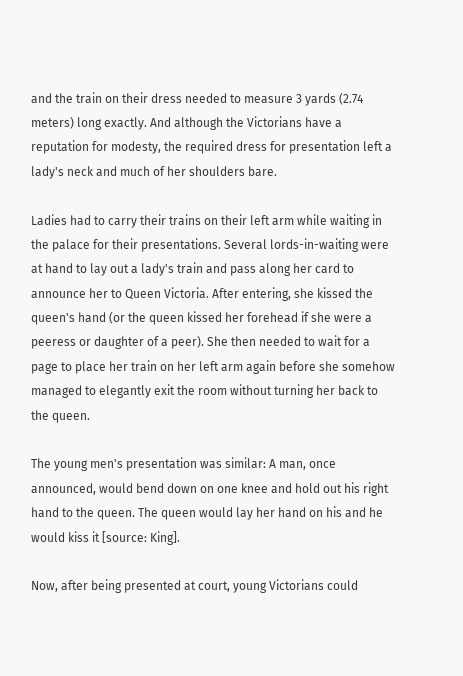and the train on their dress needed to measure 3 yards (2.74 meters) long exactly. And although the Victorians have a reputation for modesty, the required dress for presentation left a lady's neck and much of her shoulders bare.

Ladies had to carry their trains on their left arm while waiting in the palace for their presentations. Several lords-in-waiting were at hand to lay out a lady's train and pass along her card to announce her to Queen Victoria. After entering, she kissed the queen's hand (or the queen kissed her forehead if she were a peeress or daughter of a peer). She then needed to wait for a page to place her train on her left arm again before she somehow managed to elegantly exit the room without turning her back to the queen.

The young men's presentation was similar: A man, once announced, would bend down on one knee and hold out his right hand to the queen. The queen would lay her hand on his and he would kiss it [source: King].

Now, after being presented at court, young Victorians could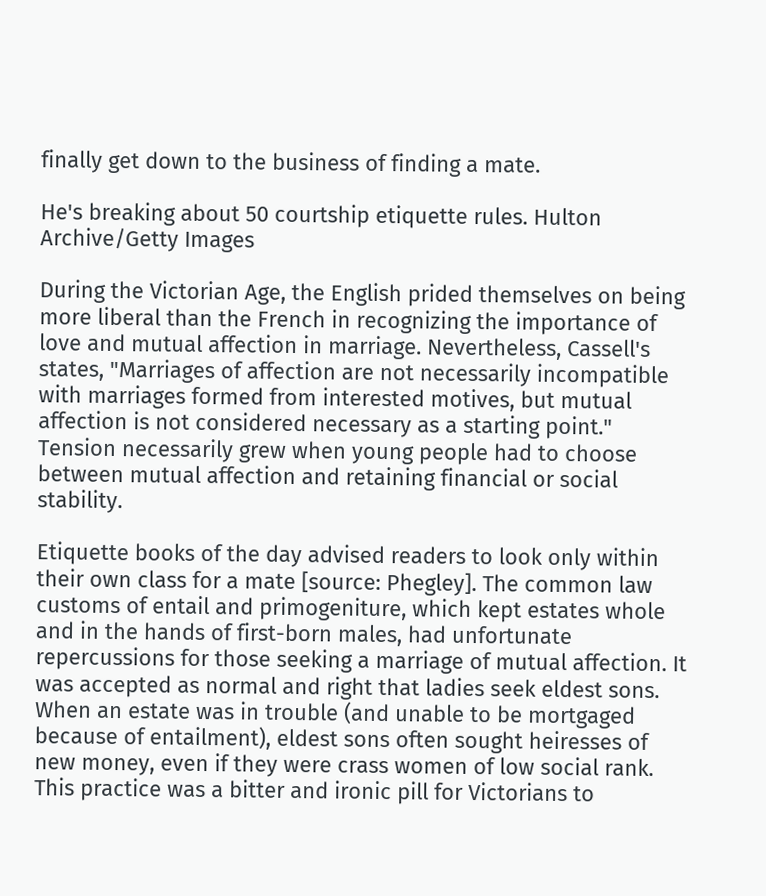finally get down to the business of finding a mate.

He's breaking about 50 courtship etiquette rules. Hulton Archive/Getty Images

During the Victorian Age, the English prided themselves on being more liberal than the French in recognizing the importance of love and mutual affection in marriage. Nevertheless, Cassell's states, "Marriages of affection are not necessarily incompatible with marriages formed from interested motives, but mutual affection is not considered necessary as a starting point." Tension necessarily grew when young people had to choose between mutual affection and retaining financial or social stability.

Etiquette books of the day advised readers to look only within their own class for a mate [source: Phegley]. The common law customs of entail and primogeniture, which kept estates whole and in the hands of first-born males, had unfortunate repercussions for those seeking a marriage of mutual affection. It was accepted as normal and right that ladies seek eldest sons. When an estate was in trouble (and unable to be mortgaged because of entailment), eldest sons often sought heiresses of new money, even if they were crass women of low social rank. This practice was a bitter and ironic pill for Victorians to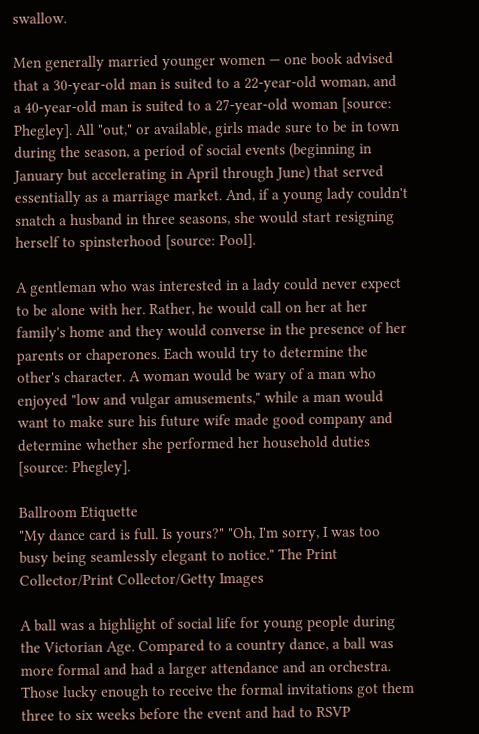swallow.

Men generally married younger women — one book advised that a 30-year-old man is suited to a 22-year-old woman, and a 40-year-old man is suited to a 27-year-old woman [source: Phegley]. All "out," or available, girls made sure to be in town during the season, a period of social events (beginning in January but accelerating in April through June) that served essentially as a marriage market. And, if a young lady couldn't snatch a husband in three seasons, she would start resigning herself to spinsterhood [source: Pool].

A gentleman who was interested in a lady could never expect to be alone with her. Rather, he would call on her at her family's home and they would converse in the presence of her parents or chaperones. Each would try to determine the other's character. A woman would be wary of a man who enjoyed "low and vulgar amusements," while a man would want to make sure his future wife made good company and determine whether she performed her household duties [source: Phegley].

Ballroom Etiquette
"My dance card is full. Is yours?" "Oh, I'm sorry, I was too busy being seamlessly elegant to notice." The Print Collector/Print Collector/Getty Images

A ball was a highlight of social life for young people during the Victorian Age. Compared to a country dance, a ball was more formal and had a larger attendance and an orchestra. Those lucky enough to receive the formal invitations got them three to six weeks before the event and had to RSVP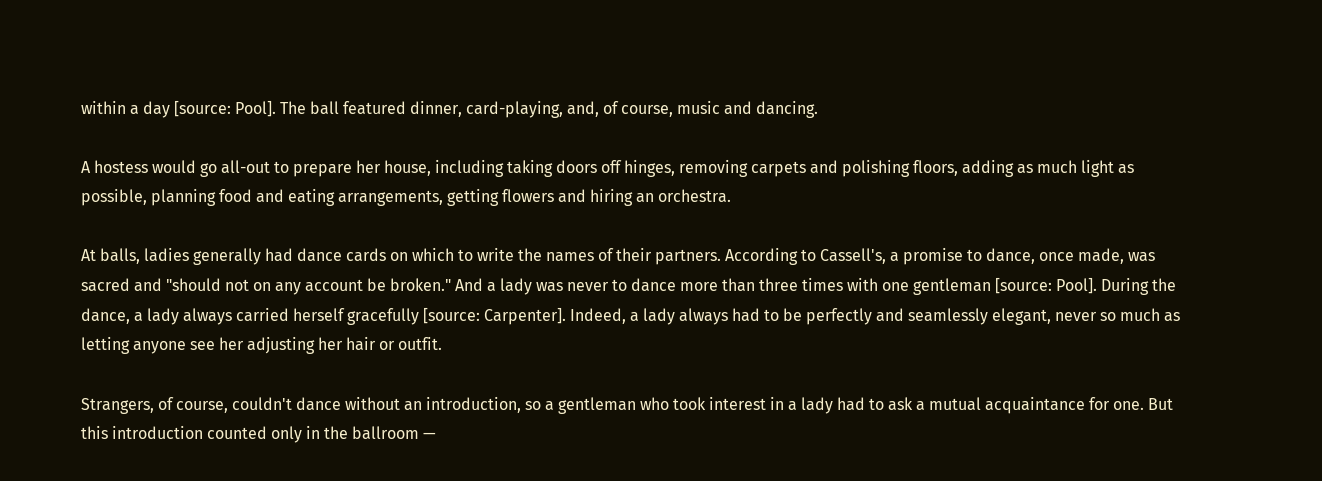within a day [source: Pool]. The ball featured dinner, card-playing, and, of course, music and dancing.

A hostess would go all-out to prepare her house, including taking doors off hinges, removing carpets and polishing floors, adding as much light as possible, planning food and eating arrangements, getting flowers and hiring an orchestra.

At balls, ladies generally had dance cards on which to write the names of their partners. According to Cassell's, a promise to dance, once made, was sacred and "should not on any account be broken." And a lady was never to dance more than three times with one gentleman [source: Pool]. During the dance, a lady always carried herself gracefully [source: Carpenter]. Indeed, a lady always had to be perfectly and seamlessly elegant, never so much as letting anyone see her adjusting her hair or outfit.

Strangers, of course, couldn't dance without an introduction, so a gentleman who took interest in a lady had to ask a mutual acquaintance for one. But this introduction counted only in the ballroom —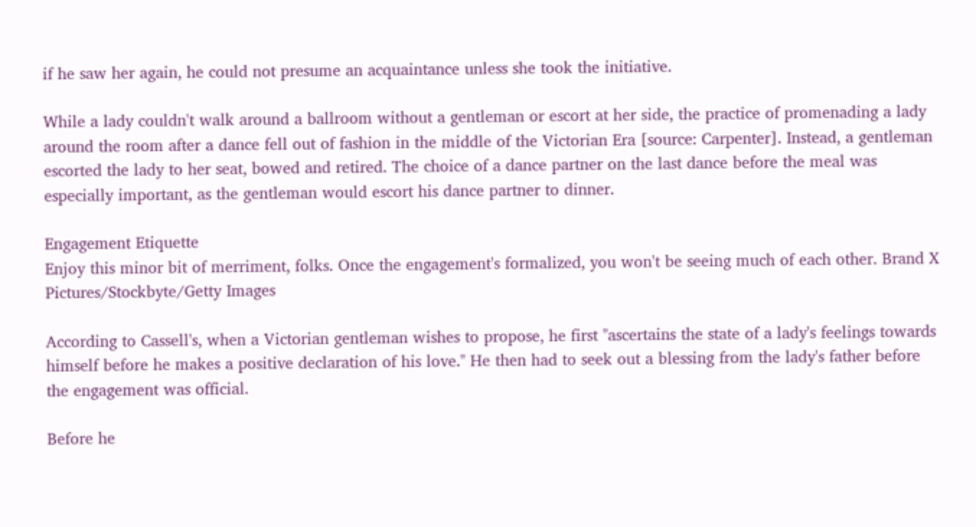if he saw her again, he could not presume an acquaintance unless she took the initiative.

While a lady couldn't walk around a ballroom without a gentleman or escort at her side, the practice of promenading a lady around the room after a dance fell out of fashion in the middle of the Victorian Era [source: Carpenter]. Instead, a gentleman escorted the lady to her seat, bowed and retired. The choice of a dance partner on the last dance before the meal was especially important, as the gentleman would escort his dance partner to dinner.

Engagement Etiquette
Enjoy this minor bit of merriment, folks. Once the engagement's formalized, you won't be seeing much of each other. Brand X Pictures/Stockbyte/Getty Images

According to Cassell's, when a Victorian gentleman wishes to propose, he first "ascertains the state of a lady's feelings towards himself before he makes a positive declaration of his love." He then had to seek out a blessing from the lady's father before the engagement was official.

Before he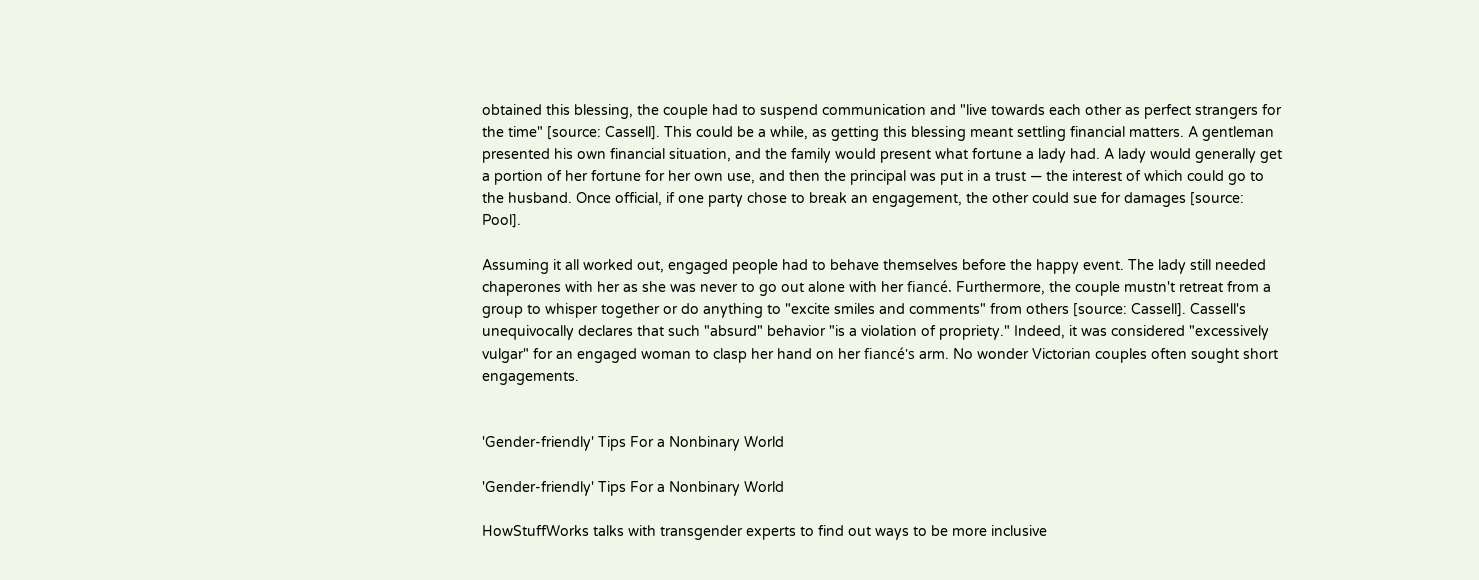obtained this blessing, the couple had to suspend communication and "live towards each other as perfect strangers for the time" [source: Cassell]. This could be a while, as getting this blessing meant settling financial matters. A gentleman presented his own financial situation, and the family would present what fortune a lady had. A lady would generally get a portion of her fortune for her own use, and then the principal was put in a trust — the interest of which could go to the husband. Once official, if one party chose to break an engagement, the other could sue for damages [source: Pool].

Assuming it all worked out, engaged people had to behave themselves before the happy event. The lady still needed chaperones with her as she was never to go out alone with her fiancé. Furthermore, the couple mustn't retreat from a group to whisper together or do anything to "excite smiles and comments" from others [source: Cassell]. Cassell's unequivocally declares that such "absurd" behavior "is a violation of propriety." Indeed, it was considered "excessively vulgar" for an engaged woman to clasp her hand on her fiancé's arm. No wonder Victorian couples often sought short engagements.


'Gender-friendly' Tips For a Nonbinary World

'Gender-friendly' Tips For a Nonbinary World

HowStuffWorks talks with transgender experts to find out ways to be more inclusive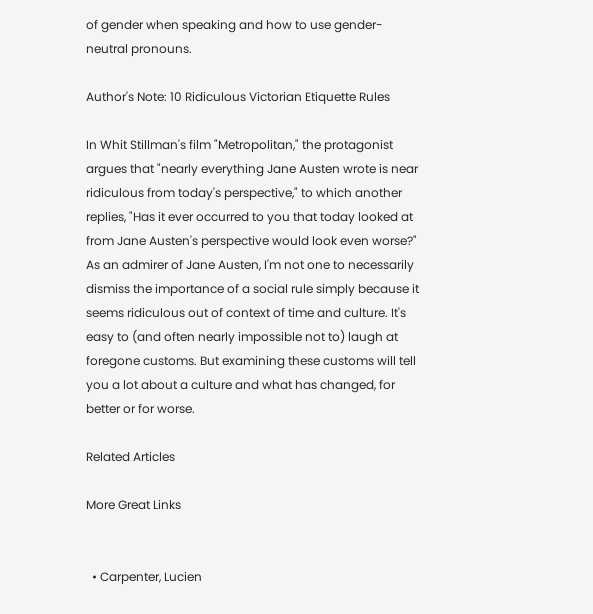of gender when speaking and how to use gender-neutral pronouns.

Author's Note: 10 Ridiculous Victorian Etiquette Rules

In Whit Stillman's film "Metropolitan," the protagonist argues that "nearly everything Jane Austen wrote is near ridiculous from today's perspective," to which another replies, "Has it ever occurred to you that today looked at from Jane Austen's perspective would look even worse?" As an admirer of Jane Austen, I'm not one to necessarily dismiss the importance of a social rule simply because it seems ridiculous out of context of time and culture. It's easy to (and often nearly impossible not to) laugh at foregone customs. But examining these customs will tell you a lot about a culture and what has changed, for better or for worse.

Related Articles

More Great Links


  • Carpenter, Lucien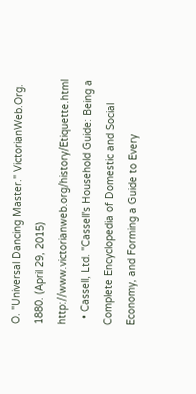O. "Universal Dancing Master." VictorianWeb.Org. 1880. (April 29, 2015) http://www.victorianweb.org/history/Etiquette.html
  • Cassell, Ltd. "Cassell's Household Guide: Being a Complete Encyclopedia of Domestic and Social Economy, and Forming a Guide to Every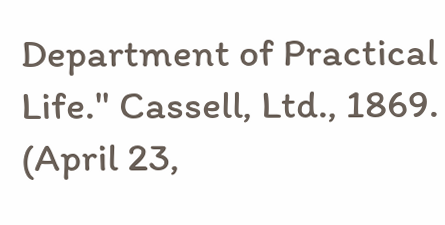Department of Practical Life." Cassell, Ltd., 1869. (April 23,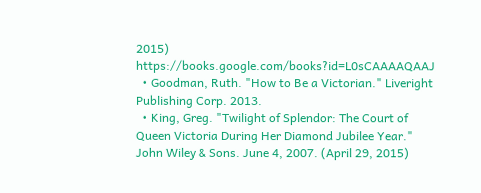2015) https://books.google.com/books?id=L0sCAAAAQAAJ
  • Goodman, Ruth. "How to Be a Victorian." Liveright Publishing Corp. 2013.
  • King, Greg. "Twilight of Splendor: The Court of Queen Victoria During Her Diamond Jubilee Year." John Wiley & Sons. June 4, 2007. (April 29, 2015)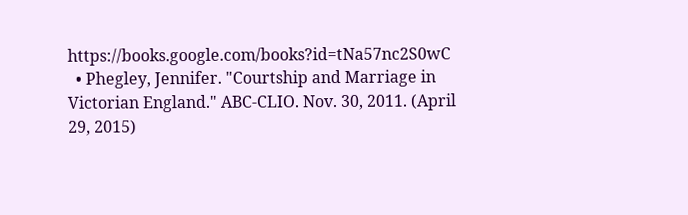https://books.google.com/books?id=tNa57nc2S0wC
  • Phegley, Jennifer. "Courtship and Marriage in Victorian England." ABC-CLIO. Nov. 30, 2011. (April 29, 2015)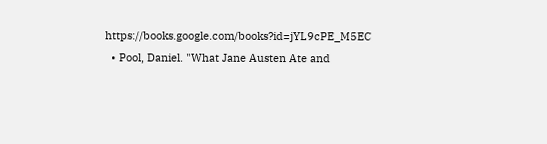https://books.google.com/books?id=jYL9cPE_M5EC
  • Pool, Daniel. "What Jane Austen Ate and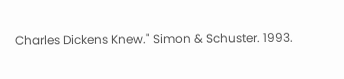Charles Dickens Knew." Simon & Schuster. 1993.